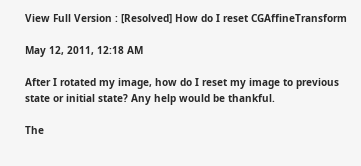View Full Version : [Resolved] How do I reset CGAffineTransform

May 12, 2011, 12:18 AM

After I rotated my image, how do I reset my image to previous state or initial state? Any help would be thankful.

The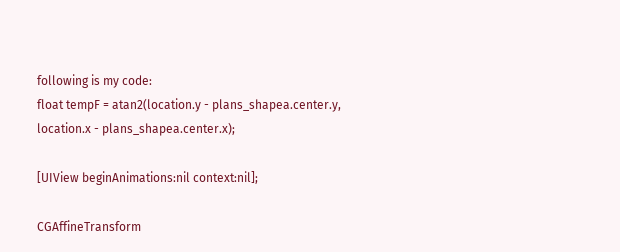following is my code:
float tempF = atan2(location.y - plans_shapea.center.y, location.x - plans_shapea.center.x);

[UIView beginAnimations:nil context:nil];

CGAffineTransform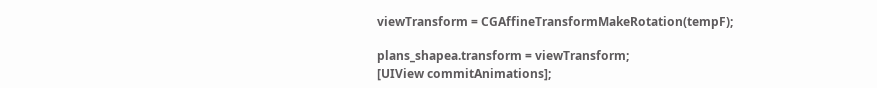viewTransform = CGAffineTransformMakeRotation(tempF);

plans_shapea.transform = viewTransform;
[UIView commitAnimations];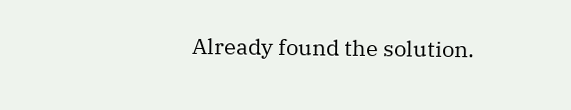Already found the solution.